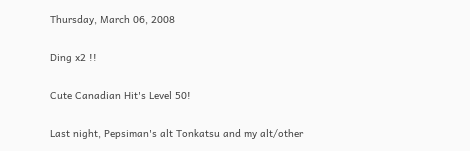Thursday, March 06, 2008

Ding x2 !!

Cute Canadian Hit's Level 50!

Last night, Pepsiman's alt Tonkatsu and my alt/other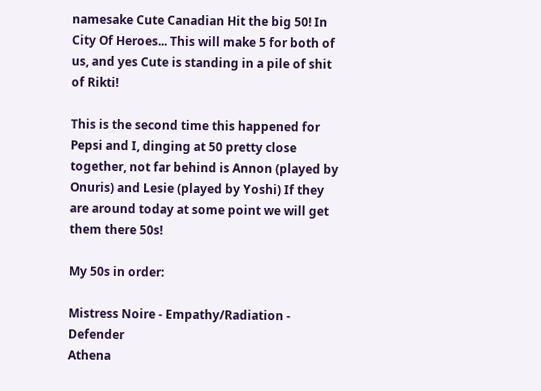namesake Cute Canadian Hit the big 50! In City Of Heroes... This will make 5 for both of us, and yes Cute is standing in a pile of shit of Rikti!

This is the second time this happened for Pepsi and I, dinging at 50 pretty close together, not far behind is Annon (played by Onuris) and Lesie (played by Yoshi) If they are around today at some point we will get them there 50s!

My 50s in order:

Mistress Noire - Empathy/Radiation - Defender
Athena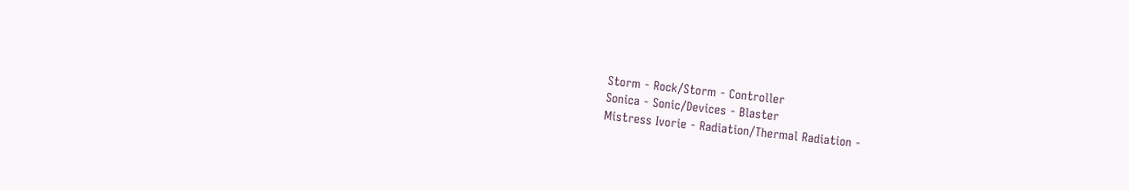Storm - Rock/Storm - Controller
Sonica - Sonic/Devices - Blaster
Mistress Ivorie - Radiation/Thermal Radiation -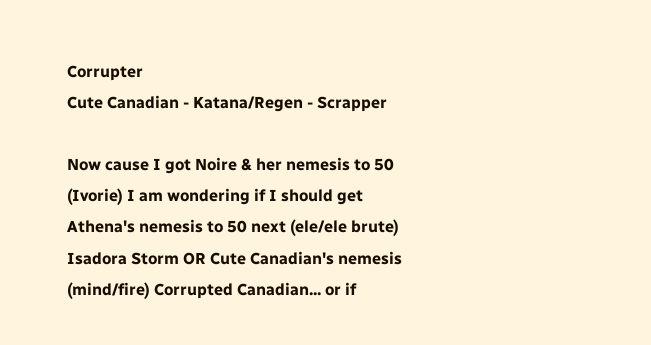Corrupter
Cute Canadian - Katana/Regen - Scrapper

Now cause I got Noire & her nemesis to 50 (Ivorie) I am wondering if I should get Athena's nemesis to 50 next (ele/ele brute) Isadora Storm OR Cute Canadian's nemesis (mind/fire) Corrupted Canadian... or if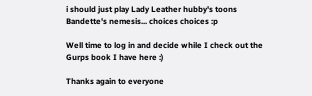i should just play Lady Leather hubby's toons Bandette's nemesis... choices choices :p

Well time to log in and decide while I check out the Gurps book I have here :)

Thanks again to everyone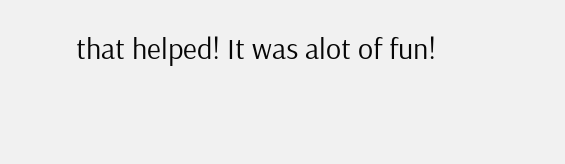that helped! It was alot of fun!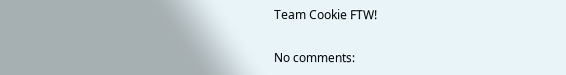Team Cookie FTW!

No comments: